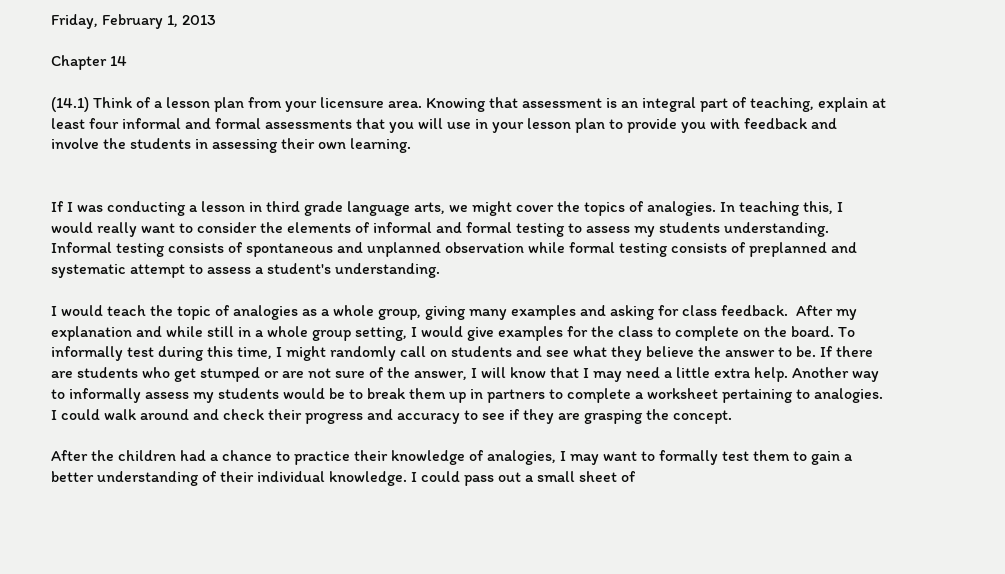Friday, February 1, 2013

Chapter 14

(14.1) Think of a lesson plan from your licensure area. Knowing that assessment is an integral part of teaching, explain at least four informal and formal assessments that you will use in your lesson plan to provide you with feedback and involve the students in assessing their own learning.


If I was conducting a lesson in third grade language arts, we might cover the topics of analogies. In teaching this, I would really want to consider the elements of informal and formal testing to assess my students understanding. Informal testing consists of spontaneous and unplanned observation while formal testing consists of preplanned and systematic attempt to assess a student's understanding.

I would teach the topic of analogies as a whole group, giving many examples and asking for class feedback.  After my explanation and while still in a whole group setting, I would give examples for the class to complete on the board. To informally test during this time, I might randomly call on students and see what they believe the answer to be. If there are students who get stumped or are not sure of the answer, I will know that I may need a little extra help. Another way to informally assess my students would be to break them up in partners to complete a worksheet pertaining to analogies. I could walk around and check their progress and accuracy to see if they are grasping the concept.

After the children had a chance to practice their knowledge of analogies, I may want to formally test them to gain a better understanding of their individual knowledge. I could pass out a small sheet of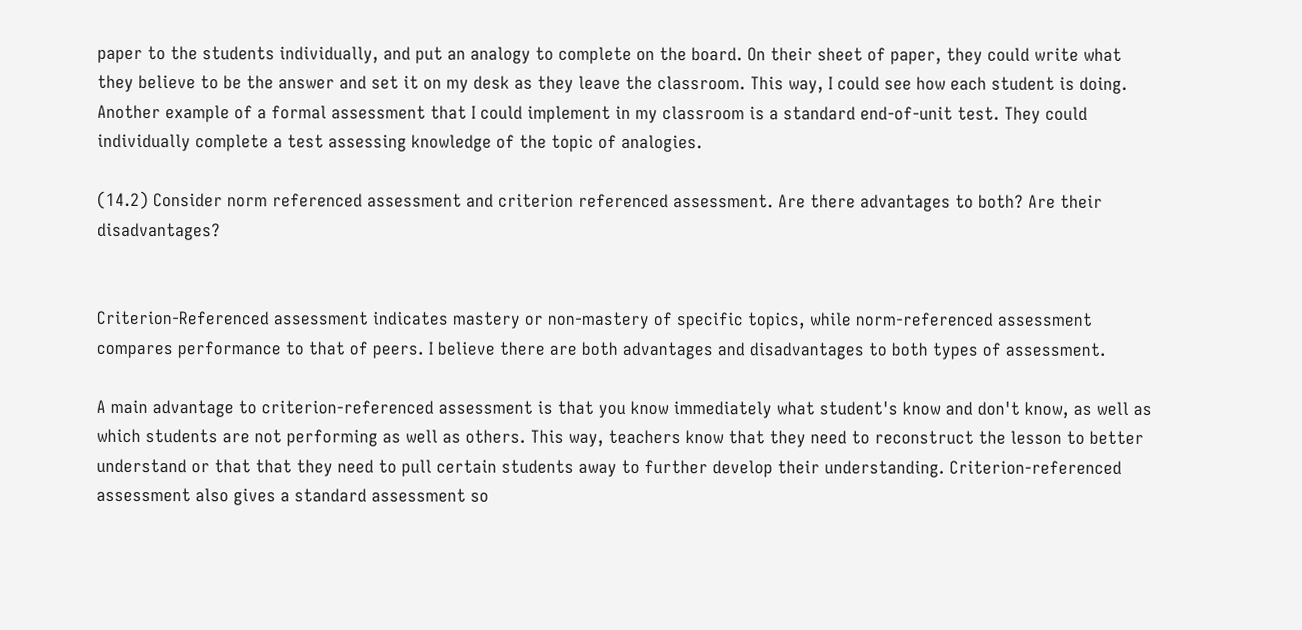paper to the students individually, and put an analogy to complete on the board. On their sheet of paper, they could write what they believe to be the answer and set it on my desk as they leave the classroom. This way, I could see how each student is doing. Another example of a formal assessment that I could implement in my classroom is a standard end-of-unit test. They could individually complete a test assessing knowledge of the topic of analogies.

(14.2) Consider norm referenced assessment and criterion referenced assessment. Are there advantages to both? Are their disadvantages?


Criterion-Referenced assessment indicates mastery or non-mastery of specific topics, while norm-referenced assessment compares performance to that of peers. I believe there are both advantages and disadvantages to both types of assessment.

A main advantage to criterion-referenced assessment is that you know immediately what student's know and don't know, as well as which students are not performing as well as others. This way, teachers know that they need to reconstruct the lesson to better understand or that that they need to pull certain students away to further develop their understanding. Criterion-referenced assessment also gives a standard assessment so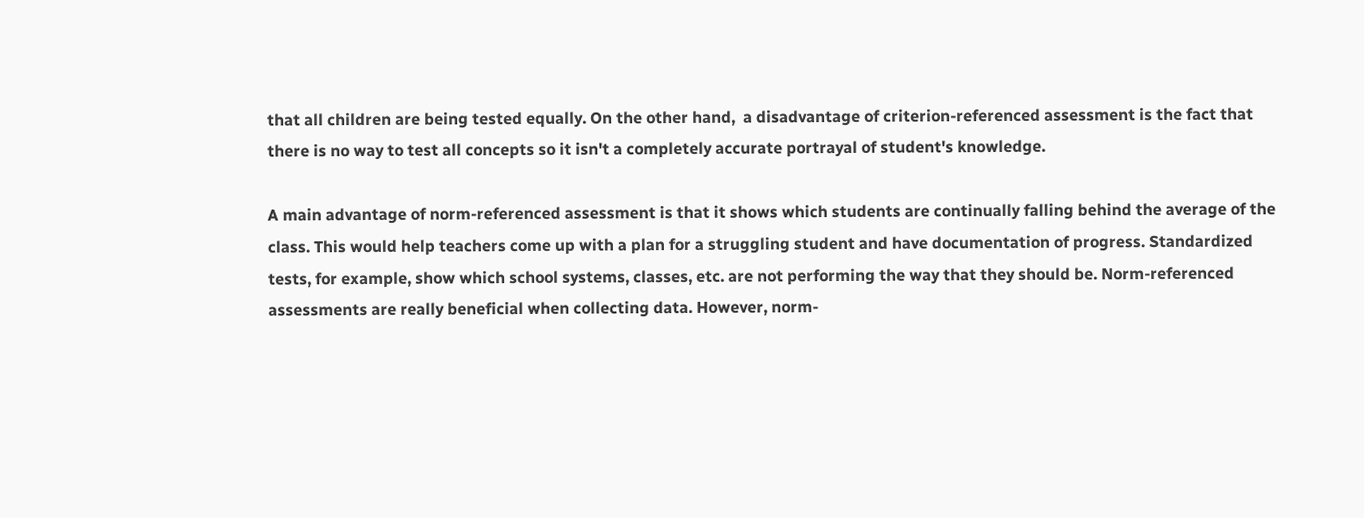that all children are being tested equally. On the other hand,  a disadvantage of criterion-referenced assessment is the fact that there is no way to test all concepts so it isn't a completely accurate portrayal of student's knowledge.

A main advantage of norm-referenced assessment is that it shows which students are continually falling behind the average of the class. This would help teachers come up with a plan for a struggling student and have documentation of progress. Standardized tests, for example, show which school systems, classes, etc. are not performing the way that they should be. Norm-referenced assessments are really beneficial when collecting data. However, norm-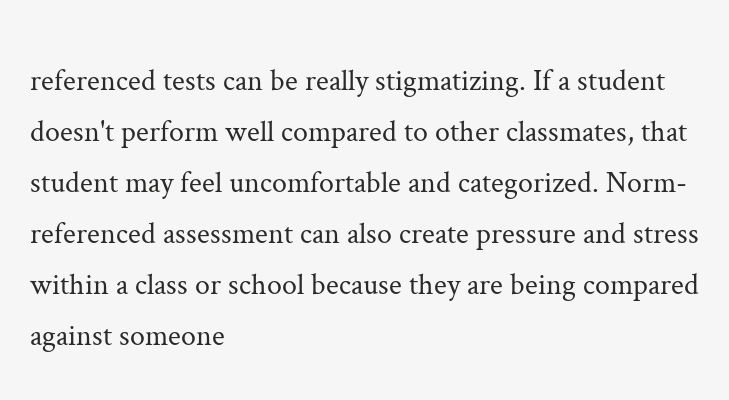referenced tests can be really stigmatizing. If a student doesn't perform well compared to other classmates, that student may feel uncomfortable and categorized. Norm-referenced assessment can also create pressure and stress within a class or school because they are being compared against someone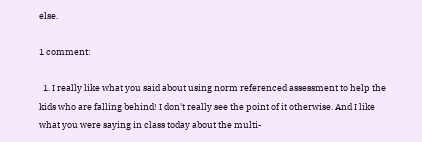else.

1 comment:

  1. I really like what you said about using norm referenced assessment to help the kids who are falling behind! I don't really see the point of it otherwise. And I like what you were saying in class today about the multi-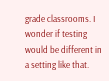grade classrooms. I wonder if testing would be different in a setting like that.